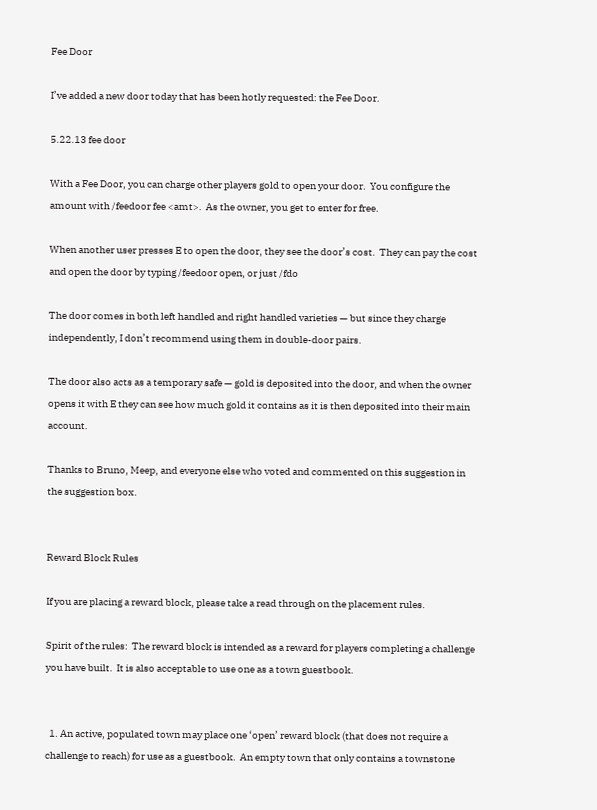Fee Door

I’ve added a new door today that has been hotly requested: the Fee Door.

5.22.13 fee door

With a Fee Door, you can charge other players gold to open your door.  You configure the amount with /feedoor fee <amt>.  As the owner, you get to enter for free.

When another user presses E to open the door, they see the door’s cost.  They can pay the cost and open the door by typing /feedoor open, or just /fdo

The door comes in both left handled and right handled varieties — but since they charge independently, I don’t recommend using them in double-door pairs.

The door also acts as a temporary safe — gold is deposited into the door, and when the owner opens it with E they can see how much gold it contains as it is then deposited into their main account.

Thanks to Bruno, Meep, and everyone else who voted and commented on this suggestion in the suggestion box.


Reward Block Rules

If you are placing a reward block, please take a read through on the placement rules.

Spirit of the rules:  The reward block is intended as a reward for players completing a challenge you have built.  It is also acceptable to use one as a town guestbook.


  1. An active, populated town may place one ‘open’ reward block (that does not require a challenge to reach) for use as a guestbook.  An empty town that only contains a townstone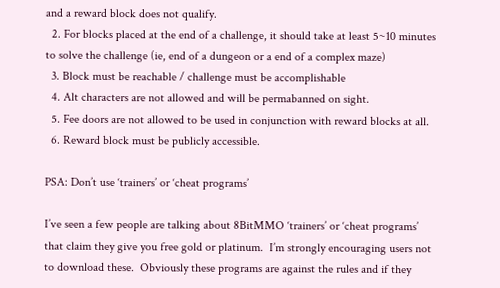and a reward block does not qualify.
  2. For blocks placed at the end of a challenge, it should take at least 5~10 minutes to solve the challenge (ie, end of a dungeon or a end of a complex maze)
  3. Block must be reachable / challenge must be accomplishable
  4. Alt characters are not allowed and will be permabanned on sight.
  5. Fee doors are not allowed to be used in conjunction with reward blocks at all.
  6. Reward block must be publicly accessible.

PSA: Don’t use ‘trainers’ or ‘cheat programs’

I’ve seen a few people are talking about 8BitMMO ‘trainers’ or ‘cheat programs’ that claim they give you free gold or platinum.  I’m strongly encouraging users not to download these.  Obviously these programs are against the rules and if they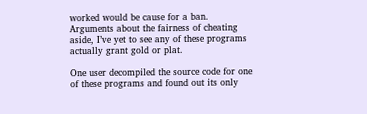worked would be cause for a ban.  Arguments about the fairness of cheating aside, I’ve yet to see any of these programs actually grant gold or plat.

One user decompiled the source code for one of these programs and found out its only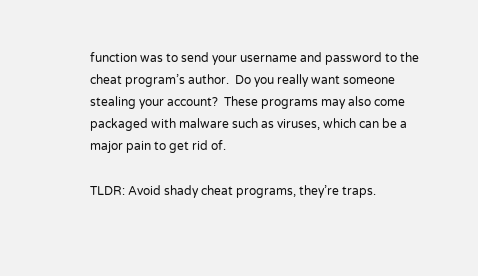function was to send your username and password to the cheat program’s author.  Do you really want someone stealing your account?  These programs may also come packaged with malware such as viruses, which can be a major pain to get rid of.

TLDR: Avoid shady cheat programs, they’re traps.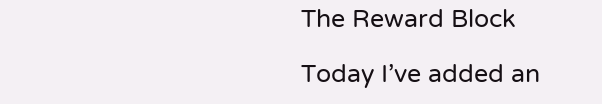The Reward Block

Today I’ve added an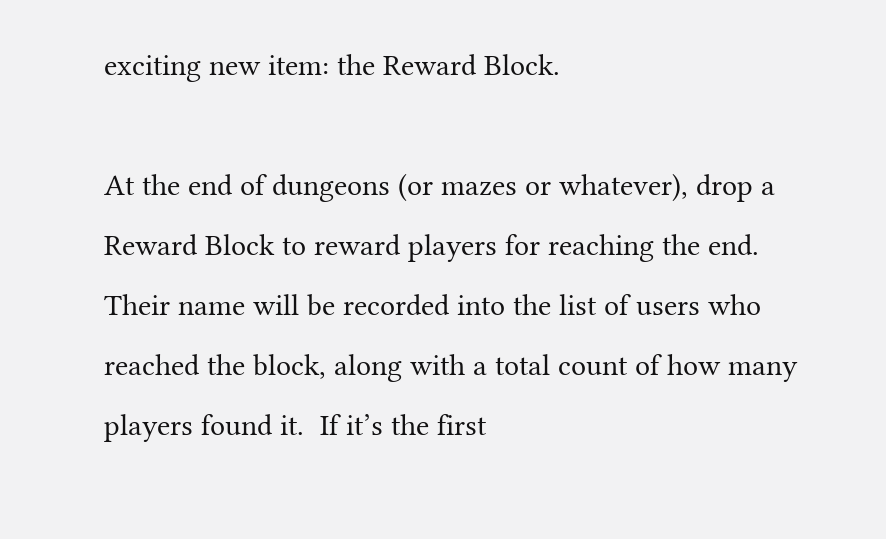exciting new item: the Reward Block.

At the end of dungeons (or mazes or whatever), drop a Reward Block to reward players for reaching the end.  Their name will be recorded into the list of users who reached the block, along with a total count of how many players found it.  If it’s the first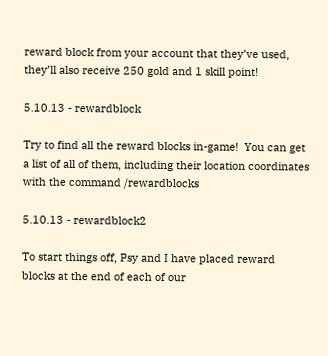reward block from your account that they’ve used, they’ll also receive 250 gold and 1 skill point!

5.10.13 - rewardblock

Try to find all the reward blocks in-game!  You can get a list of all of them, including their location coordinates with the command /rewardblocks

5.10.13 - rewardblock2

To start things off, Psy and I have placed reward blocks at the end of each of our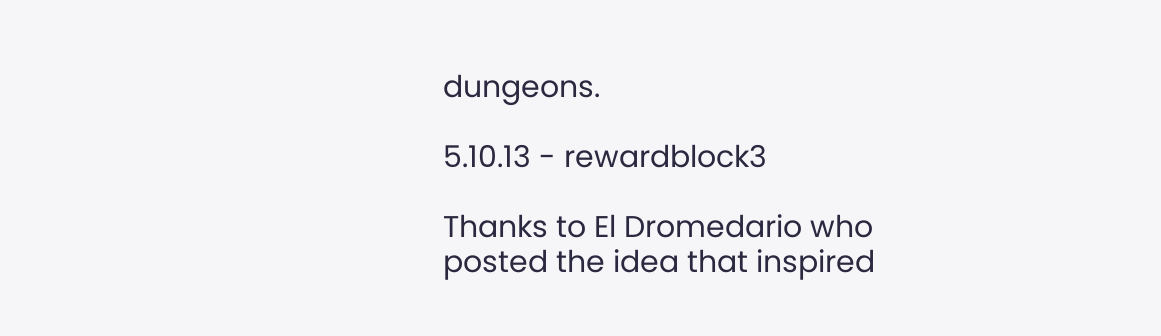dungeons.

5.10.13 - rewardblock3

Thanks to El Dromedario who posted the idea that inspired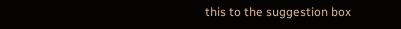this to the suggestion box